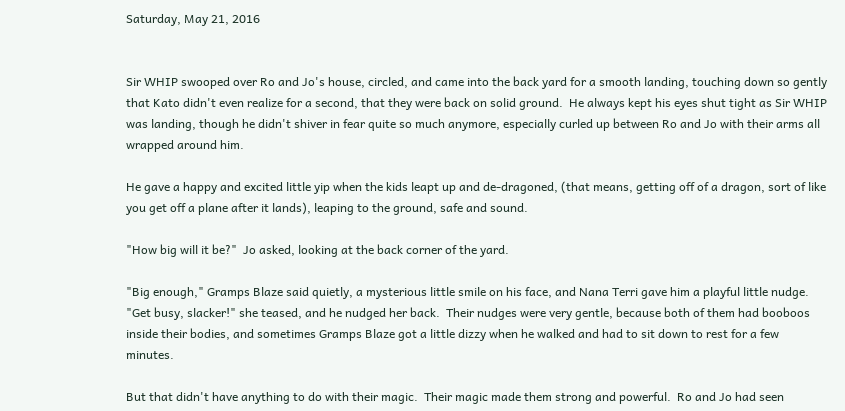Saturday, May 21, 2016


Sir WHIP swooped over Ro and Jo's house, circled, and came into the back yard for a smooth landing, touching down so gently that Kato didn't even realize for a second, that they were back on solid ground.  He always kept his eyes shut tight as Sir WHIP was landing, though he didn't shiver in fear quite so much anymore, especially curled up between Ro and Jo with their arms all wrapped around him.

He gave a happy and excited little yip when the kids leapt up and de-dragoned, (that means, getting off of a dragon, sort of like you get off a plane after it lands), leaping to the ground, safe and sound.

"How big will it be?"  Jo asked, looking at the back corner of the yard.

"Big enough," Gramps Blaze said quietly, a mysterious little smile on his face, and Nana Terri gave him a playful little nudge.  "Get busy, slacker!" she teased, and he nudged her back.  Their nudges were very gentle, because both of them had booboos inside their bodies, and sometimes Gramps Blaze got a little dizzy when he walked and had to sit down to rest for a few minutes.

But that didn't have anything to do with their magic.  Their magic made them strong and powerful.  Ro and Jo had seen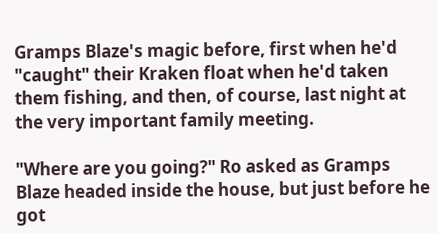Gramps Blaze's magic before, first when he'd "caught" their Kraken float when he'd taken them fishing, and then, of course, last night at the very important family meeting.

"Where are you going?" Ro asked as Gramps Blaze headed inside the house, but just before he got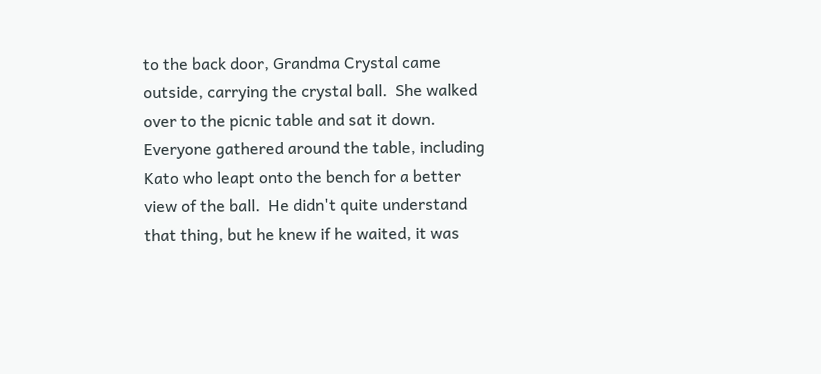to the back door, Grandma Crystal came outside, carrying the crystal ball.  She walked over to the picnic table and sat it down.  Everyone gathered around the table, including Kato who leapt onto the bench for a better view of the ball.  He didn't quite understand that thing, but he knew if he waited, it was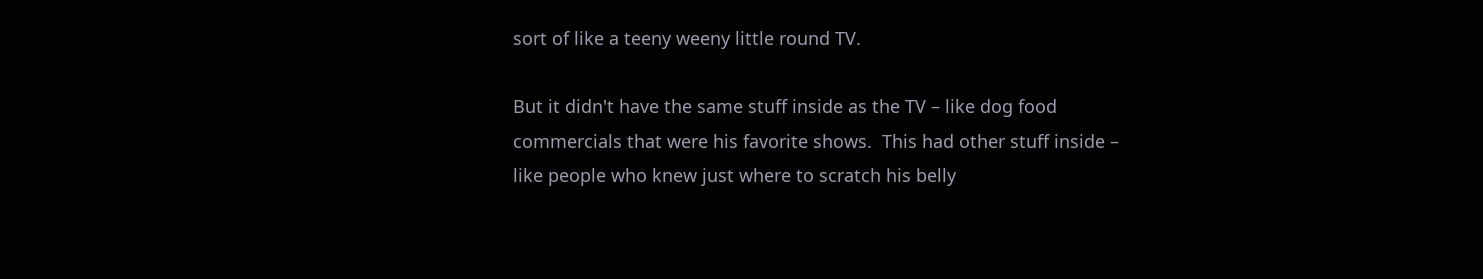sort of like a teeny weeny little round TV.

But it didn't have the same stuff inside as the TV – like dog food commercials that were his favorite shows.  This had other stuff inside – like people who knew just where to scratch his belly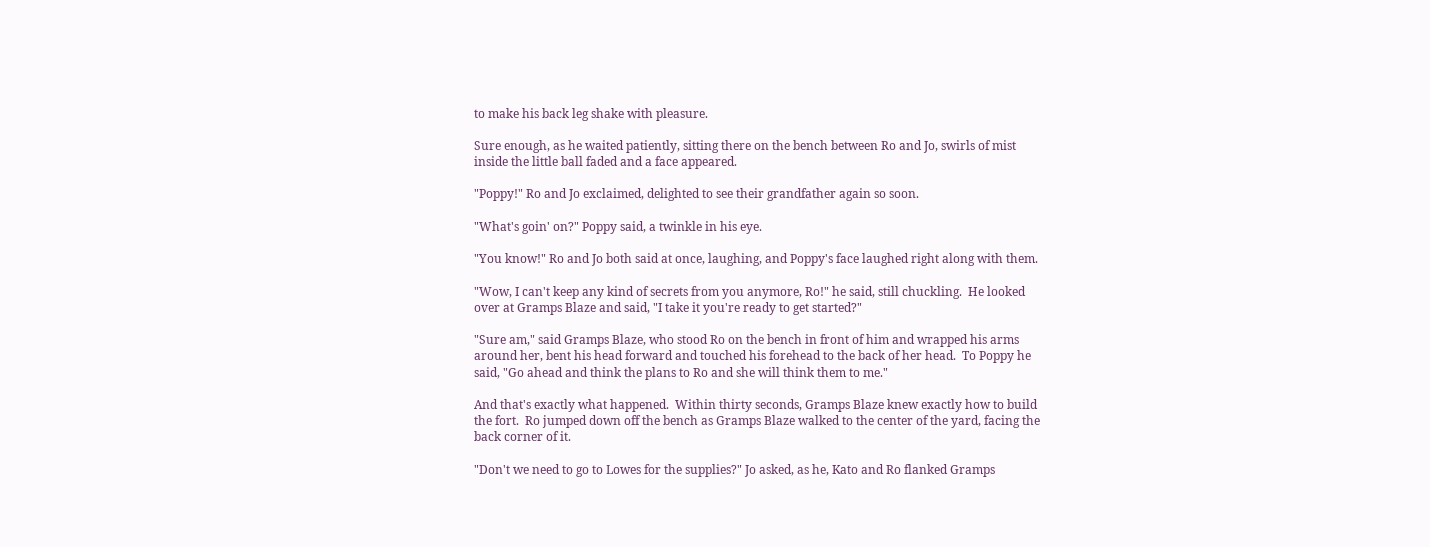to make his back leg shake with pleasure.

Sure enough, as he waited patiently, sitting there on the bench between Ro and Jo, swirls of mist inside the little ball faded and a face appeared.

"Poppy!" Ro and Jo exclaimed, delighted to see their grandfather again so soon.

"What's goin' on?" Poppy said, a twinkle in his eye.

"You know!" Ro and Jo both said at once, laughing, and Poppy's face laughed right along with them.

"Wow, I can't keep any kind of secrets from you anymore, Ro!" he said, still chuckling.  He looked over at Gramps Blaze and said, "I take it you're ready to get started?"

"Sure am," said Gramps Blaze, who stood Ro on the bench in front of him and wrapped his arms around her, bent his head forward and touched his forehead to the back of her head.  To Poppy he said, "Go ahead and think the plans to Ro and she will think them to me."

And that's exactly what happened.  Within thirty seconds, Gramps Blaze knew exactly how to build the fort.  Ro jumped down off the bench as Gramps Blaze walked to the center of the yard, facing the back corner of it.

"Don't we need to go to Lowes for the supplies?" Jo asked, as he, Kato and Ro flanked Gramps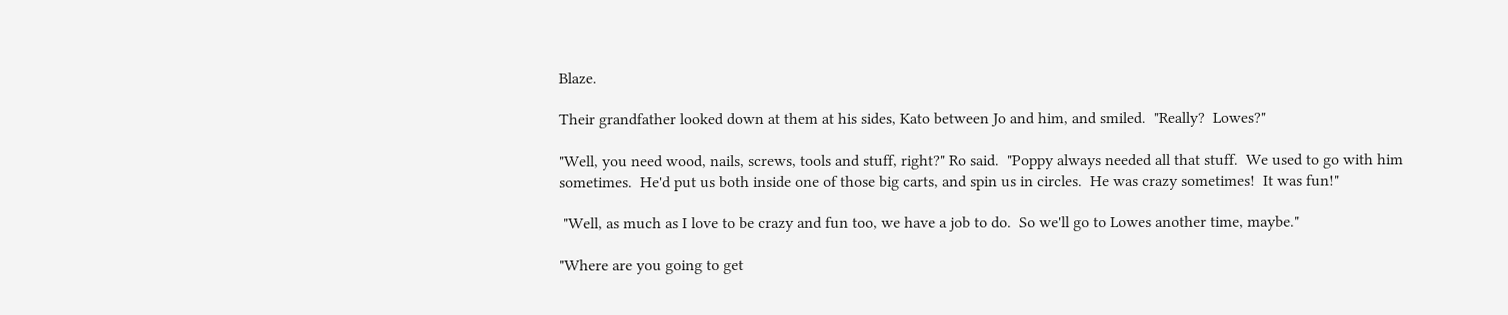Blaze.

Their grandfather looked down at them at his sides, Kato between Jo and him, and smiled.  "Really?  Lowes?"

"Well, you need wood, nails, screws, tools and stuff, right?" Ro said.  "Poppy always needed all that stuff.  We used to go with him sometimes.  He'd put us both inside one of those big carts, and spin us in circles.  He was crazy sometimes!  It was fun!"

 "Well, as much as I love to be crazy and fun too, we have a job to do.  So we'll go to Lowes another time, maybe."

"Where are you going to get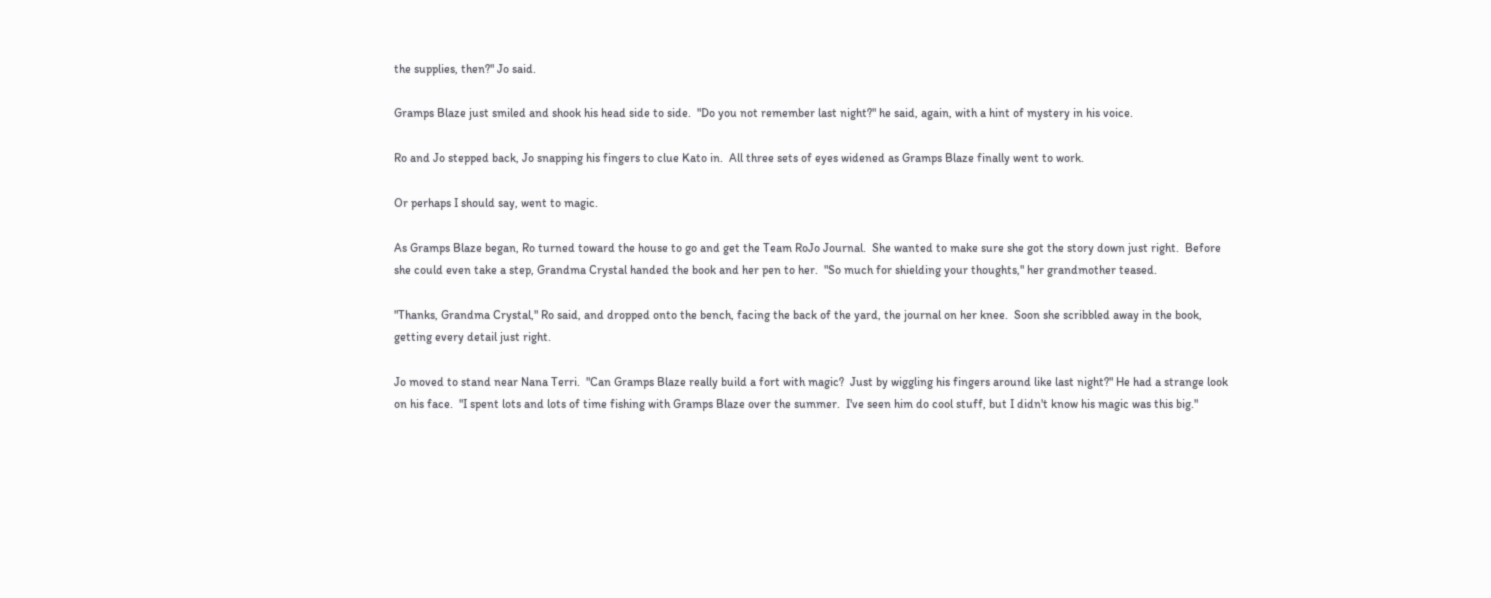the supplies, then?" Jo said.

Gramps Blaze just smiled and shook his head side to side.  "Do you not remember last night?" he said, again, with a hint of mystery in his voice.

Ro and Jo stepped back, Jo snapping his fingers to clue Kato in.  All three sets of eyes widened as Gramps Blaze finally went to work.

Or perhaps I should say, went to magic.

As Gramps Blaze began, Ro turned toward the house to go and get the Team RoJo Journal.  She wanted to make sure she got the story down just right.  Before she could even take a step, Grandma Crystal handed the book and her pen to her.  "So much for shielding your thoughts," her grandmother teased.

"Thanks, Grandma Crystal," Ro said, and dropped onto the bench, facing the back of the yard, the journal on her knee.  Soon she scribbled away in the book, getting every detail just right.

Jo moved to stand near Nana Terri.  "Can Gramps Blaze really build a fort with magic?  Just by wiggling his fingers around like last night?" He had a strange look on his face.  "I spent lots and lots of time fishing with Gramps Blaze over the summer.  I've seen him do cool stuff, but I didn't know his magic was this big."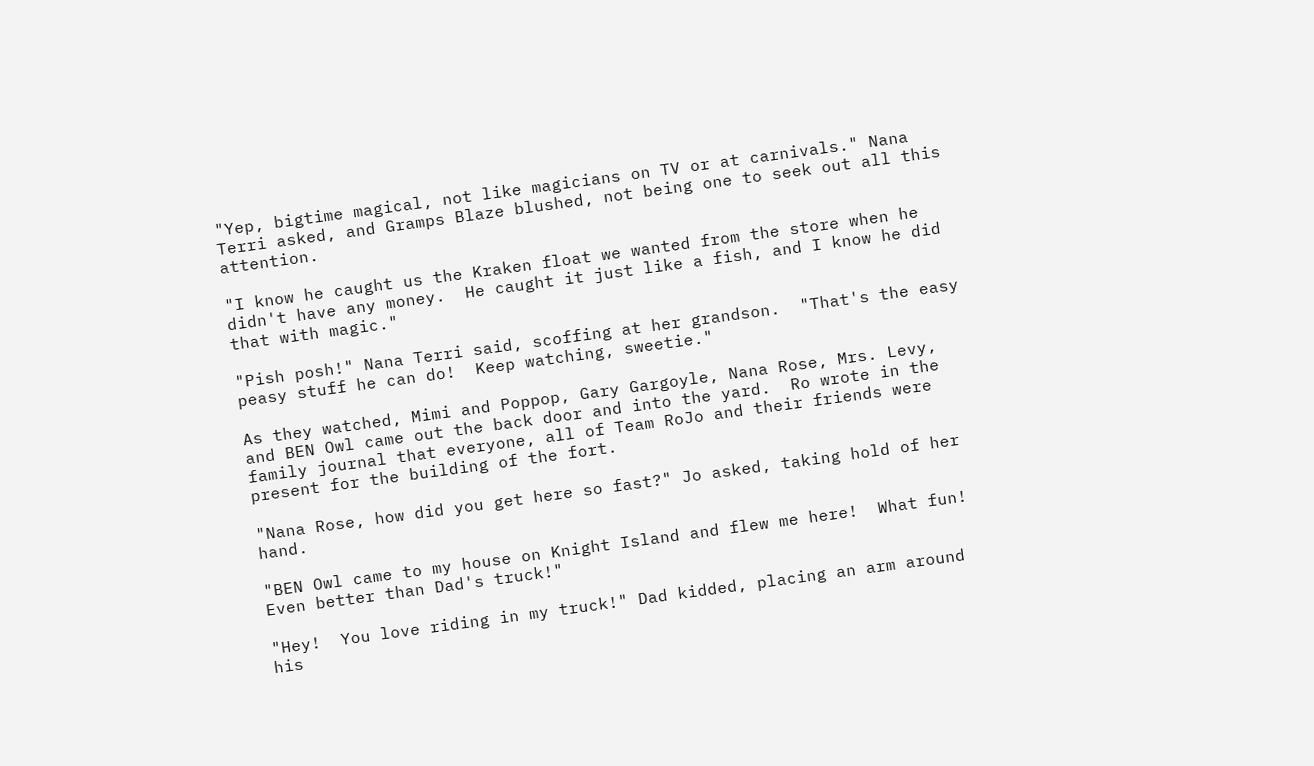"Yep, bigtime magical, not like magicians on TV or at carnivals." Nana Terri asked, and Gramps Blaze blushed, not being one to seek out all this attention.

"I know he caught us the Kraken float we wanted from the store when he didn't have any money.  He caught it just like a fish, and I know he did that with magic."

"Pish posh!" Nana Terri said, scoffing at her grandson.  "That's the easy peasy stuff he can do!  Keep watching, sweetie."

As they watched, Mimi and Poppop, Gary Gargoyle, Nana Rose, Mrs. Levy, and BEN Owl came out the back door and into the yard.  Ro wrote in the family journal that everyone, all of Team RoJo and their friends were present for the building of the fort.

"Nana Rose, how did you get here so fast?" Jo asked, taking hold of her hand.

"BEN Owl came to my house on Knight Island and flew me here!  What fun!  Even better than Dad's truck!"

"Hey!  You love riding in my truck!" Dad kidded, placing an arm around his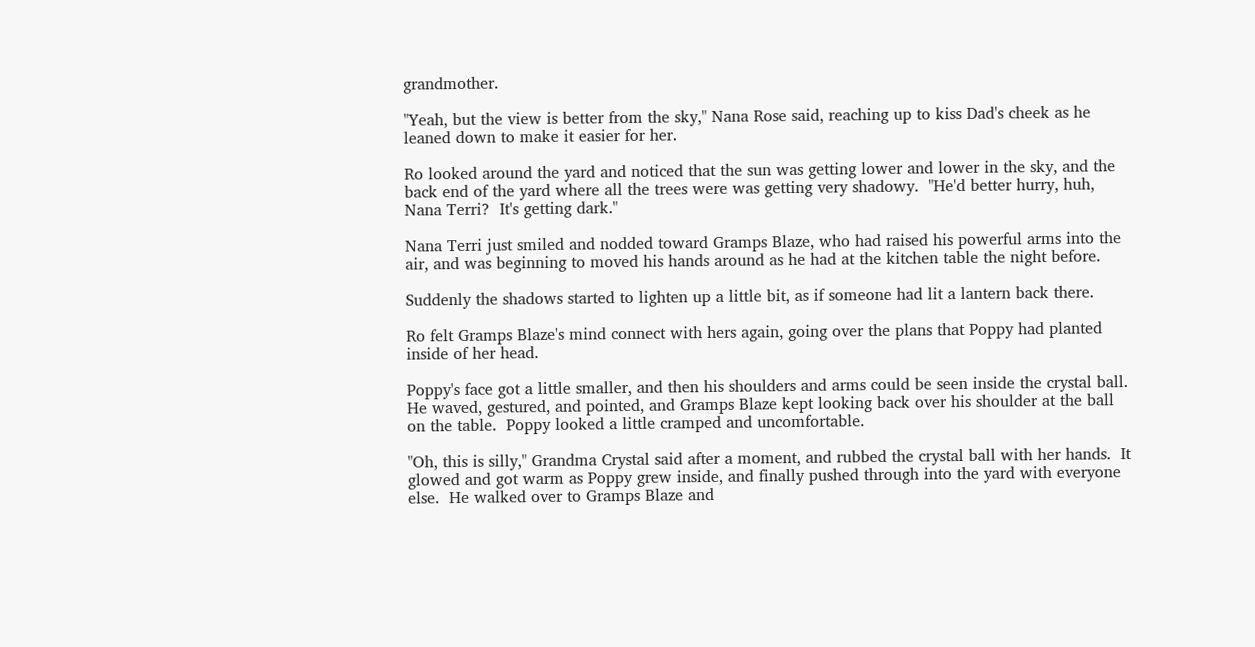grandmother.

"Yeah, but the view is better from the sky," Nana Rose said, reaching up to kiss Dad's cheek as he leaned down to make it easier for her.

Ro looked around the yard and noticed that the sun was getting lower and lower in the sky, and the back end of the yard where all the trees were was getting very shadowy.  "He'd better hurry, huh, Nana Terri?  It's getting dark."

Nana Terri just smiled and nodded toward Gramps Blaze, who had raised his powerful arms into the air, and was beginning to moved his hands around as he had at the kitchen table the night before.

Suddenly the shadows started to lighten up a little bit, as if someone had lit a lantern back there.

Ro felt Gramps Blaze's mind connect with hers again, going over the plans that Poppy had planted inside of her head.

Poppy's face got a little smaller, and then his shoulders and arms could be seen inside the crystal ball.  He waved, gestured, and pointed, and Gramps Blaze kept looking back over his shoulder at the ball on the table.  Poppy looked a little cramped and uncomfortable.

"Oh, this is silly," Grandma Crystal said after a moment, and rubbed the crystal ball with her hands.  It glowed and got warm as Poppy grew inside, and finally pushed through into the yard with everyone else.  He walked over to Gramps Blaze and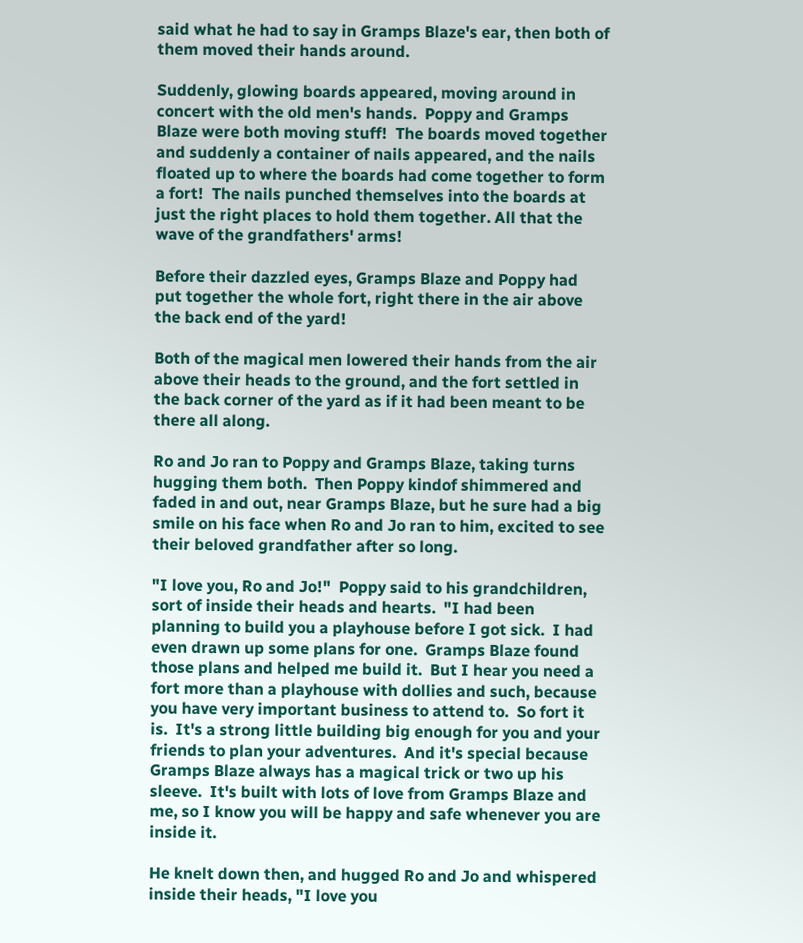said what he had to say in Gramps Blaze's ear, then both of them moved their hands around.

Suddenly, glowing boards appeared, moving around in concert with the old men's hands.  Poppy and Gramps Blaze were both moving stuff!  The boards moved together and suddenly a container of nails appeared, and the nails floated up to where the boards had come together to form a fort!  The nails punched themselves into the boards at just the right places to hold them together. All that the wave of the grandfathers' arms!

Before their dazzled eyes, Gramps Blaze and Poppy had put together the whole fort, right there in the air above the back end of the yard!

Both of the magical men lowered their hands from the air above their heads to the ground, and the fort settled in the back corner of the yard as if it had been meant to be there all along.

Ro and Jo ran to Poppy and Gramps Blaze, taking turns hugging them both.  Then Poppy kindof shimmered and faded in and out, near Gramps Blaze, but he sure had a big smile on his face when Ro and Jo ran to him, excited to see their beloved grandfather after so long.

"I love you, Ro and Jo!"  Poppy said to his grandchildren, sort of inside their heads and hearts.  "I had been planning to build you a playhouse before I got sick.  I had even drawn up some plans for one.  Gramps Blaze found those plans and helped me build it.  But I hear you need a fort more than a playhouse with dollies and such, because you have very important business to attend to.  So fort it is.  It's a strong little building big enough for you and your friends to plan your adventures.  And it's special because Gramps Blaze always has a magical trick or two up his sleeve.  It's built with lots of love from Gramps Blaze and me, so I know you will be happy and safe whenever you are inside it.

He knelt down then, and hugged Ro and Jo and whispered inside their heads, "I love you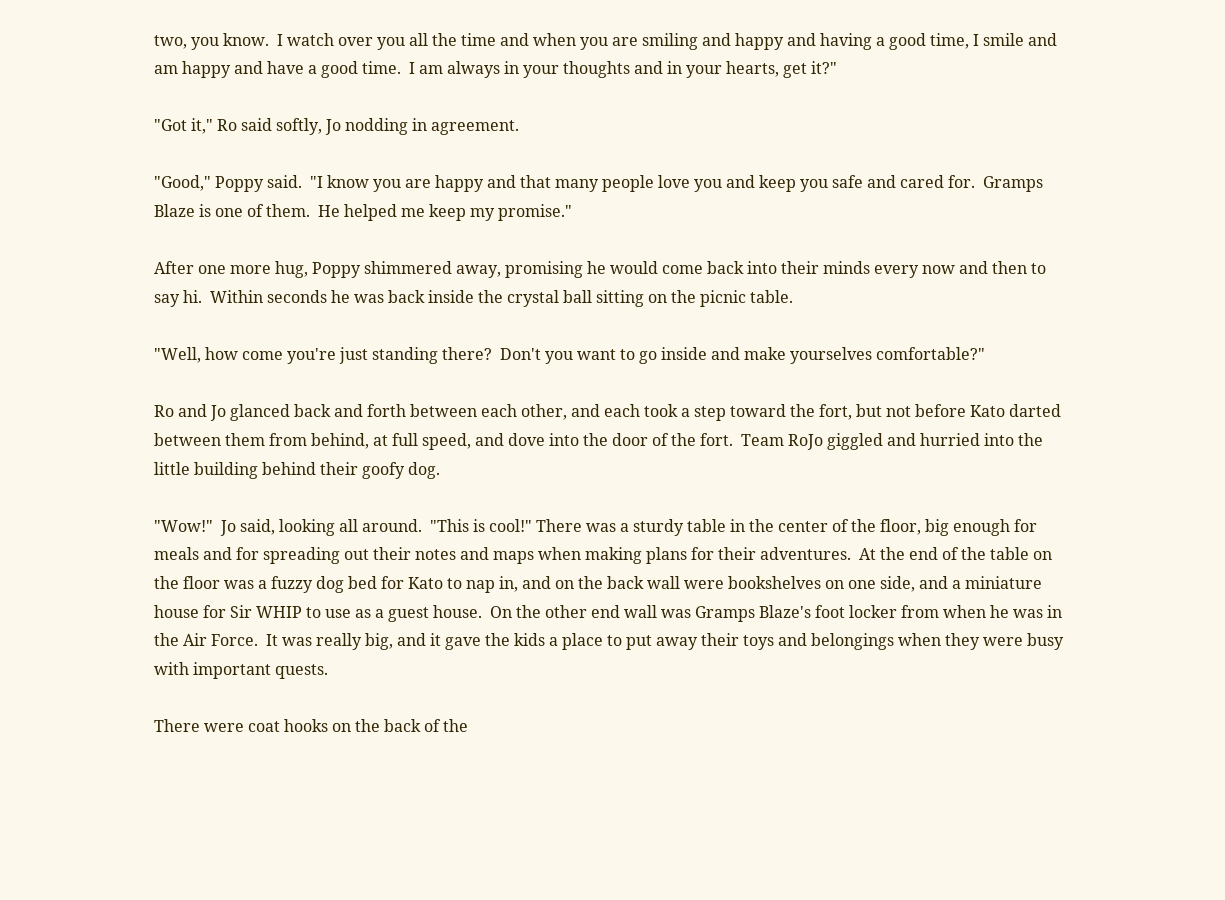two, you know.  I watch over you all the time and when you are smiling and happy and having a good time, I smile and am happy and have a good time.  I am always in your thoughts and in your hearts, get it?"

"Got it," Ro said softly, Jo nodding in agreement.

"Good," Poppy said.  "I know you are happy and that many people love you and keep you safe and cared for.  Gramps Blaze is one of them.  He helped me keep my promise."

After one more hug, Poppy shimmered away, promising he would come back into their minds every now and then to say hi.  Within seconds he was back inside the crystal ball sitting on the picnic table.

"Well, how come you're just standing there?  Don't you want to go inside and make yourselves comfortable?"

Ro and Jo glanced back and forth between each other, and each took a step toward the fort, but not before Kato darted between them from behind, at full speed, and dove into the door of the fort.  Team RoJo giggled and hurried into the little building behind their goofy dog.

"Wow!"  Jo said, looking all around.  "This is cool!" There was a sturdy table in the center of the floor, big enough for meals and for spreading out their notes and maps when making plans for their adventures.  At the end of the table on the floor was a fuzzy dog bed for Kato to nap in, and on the back wall were bookshelves on one side, and a miniature house for Sir WHIP to use as a guest house.  On the other end wall was Gramps Blaze's foot locker from when he was in the Air Force.  It was really big, and it gave the kids a place to put away their toys and belongings when they were busy with important quests.

There were coat hooks on the back of the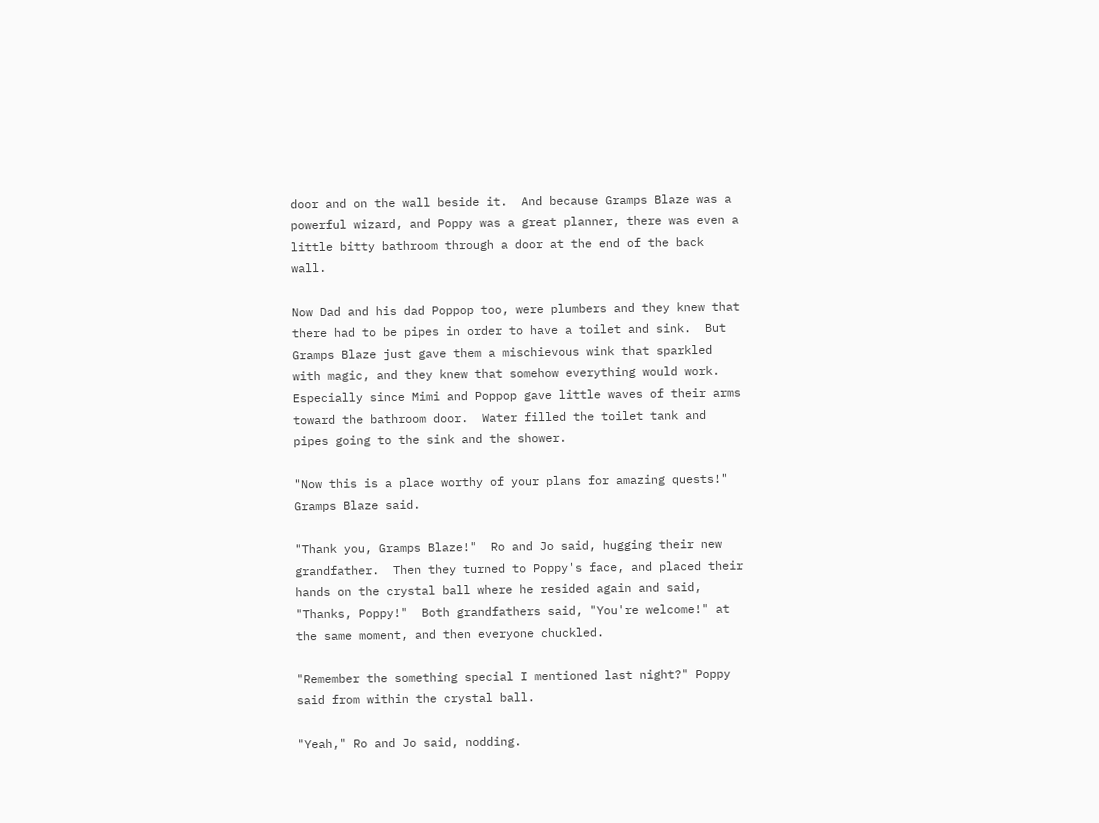door and on the wall beside it.  And because Gramps Blaze was a powerful wizard, and Poppy was a great planner, there was even a little bitty bathroom through a door at the end of the back wall.

Now Dad and his dad Poppop too, were plumbers and they knew that there had to be pipes in order to have a toilet and sink.  But Gramps Blaze just gave them a mischievous wink that sparkled with magic, and they knew that somehow everything would work.  Especially since Mimi and Poppop gave little waves of their arms toward the bathroom door.  Water filled the toilet tank and pipes going to the sink and the shower.

"Now this is a place worthy of your plans for amazing quests!" Gramps Blaze said.

"Thank you, Gramps Blaze!"  Ro and Jo said, hugging their new grandfather.  Then they turned to Poppy's face, and placed their hands on the crystal ball where he resided again and said, "Thanks, Poppy!"  Both grandfathers said, "You're welcome!" at the same moment, and then everyone chuckled.

"Remember the something special I mentioned last night?" Poppy said from within the crystal ball.

"Yeah," Ro and Jo said, nodding.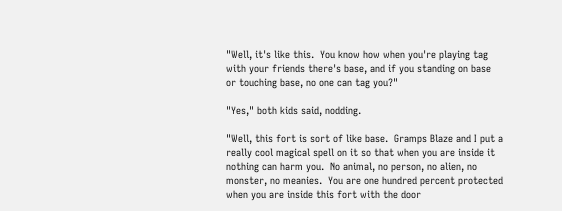"Well, it's like this.  You know how when you're playing tag with your friends there's base, and if you standing on base or touching base, no one can tag you?"

"Yes," both kids said, nodding.

"Well, this fort is sort of like base.  Gramps Blaze and I put a really cool magical spell on it so that when you are inside it nothing can harm you.  No animal, no person, no alien, no monster, no meanies.  You are one hundred percent protected when you are inside this fort with the door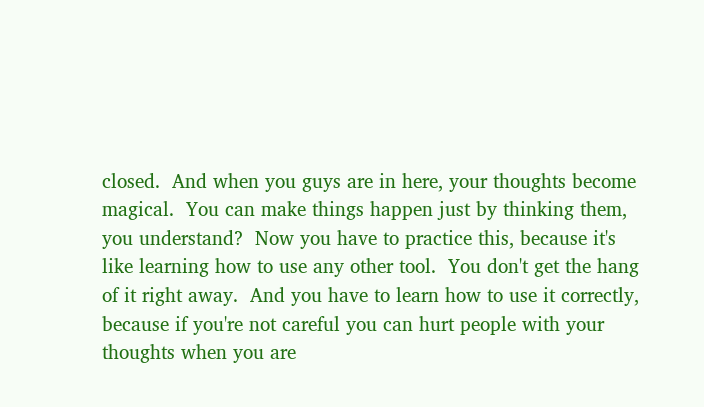closed.  And when you guys are in here, your thoughts become magical.  You can make things happen just by thinking them, you understand?  Now you have to practice this, because it's like learning how to use any other tool.  You don't get the hang of it right away.  And you have to learn how to use it correctly, because if you're not careful you can hurt people with your thoughts when you are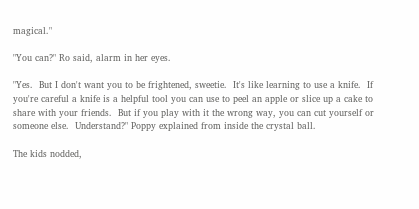magical."

"You can?" Ro said, alarm in her eyes.

"Yes.  But I don't want you to be frightened, sweetie.  It's like learning to use a knife.  If you're careful a knife is a helpful tool you can use to peel an apple or slice up a cake to share with your friends.  But if you play with it the wrong way, you can cut yourself or someone else.  Understand?" Poppy explained from inside the crystal ball.

The kids nodded,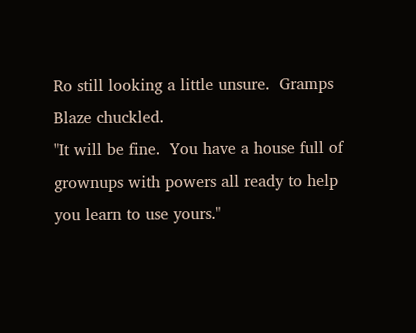Ro still looking a little unsure.  Gramps Blaze chuckled.
"It will be fine.  You have a house full of grownups with powers all ready to help you learn to use yours."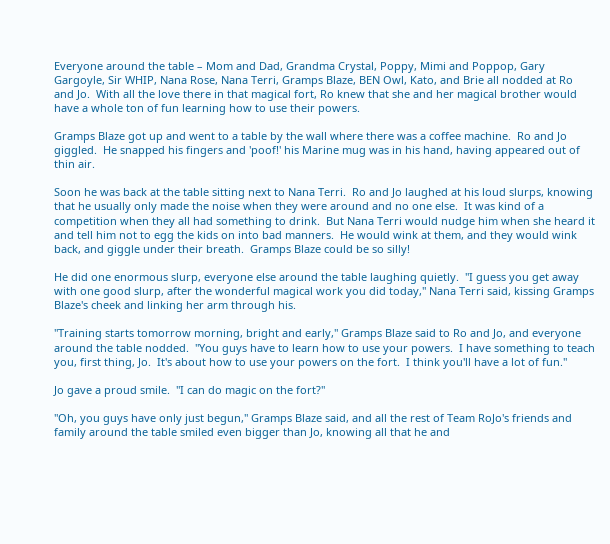Everyone around the table – Mom and Dad, Grandma Crystal, Poppy, Mimi and Poppop, Gary Gargoyle, Sir WHIP, Nana Rose, Nana Terri, Gramps Blaze, BEN Owl, Kato, and Brie all nodded at Ro and Jo.  With all the love there in that magical fort, Ro knew that she and her magical brother would have a whole ton of fun learning how to use their powers.

Gramps Blaze got up and went to a table by the wall where there was a coffee machine.  Ro and Jo giggled.  He snapped his fingers and 'poof!' his Marine mug was in his hand, having appeared out of thin air.

Soon he was back at the table sitting next to Nana Terri.  Ro and Jo laughed at his loud slurps, knowing that he usually only made the noise when they were around and no one else.  It was kind of a competition when they all had something to drink.  But Nana Terri would nudge him when she heard it and tell him not to egg the kids on into bad manners.  He would wink at them, and they would wink back, and giggle under their breath.  Gramps Blaze could be so silly!

He did one enormous slurp, everyone else around the table laughing quietly.  "I guess you get away with one good slurp, after the wonderful magical work you did today," Nana Terri said, kissing Gramps Blaze's cheek and linking her arm through his.

"Training starts tomorrow morning, bright and early," Gramps Blaze said to Ro and Jo, and everyone around the table nodded.  "You guys have to learn how to use your powers.  I have something to teach you, first thing, Jo.  It's about how to use your powers on the fort.  I think you'll have a lot of fun."

Jo gave a proud smile.  "I can do magic on the fort?"

"Oh, you guys have only just begun," Gramps Blaze said, and all the rest of Team RoJo's friends and family around the table smiled even bigger than Jo, knowing all that he and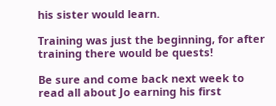his sister would learn.

Training was just the beginning, for after training there would be quests!

Be sure and come back next week to read all about Jo earning his first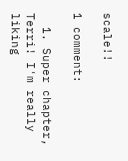scale!!

1 comment:

  1. Super chapter, Terri! I'm really liking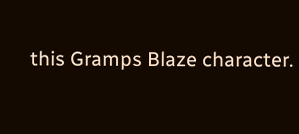this Gramps Blaze character.